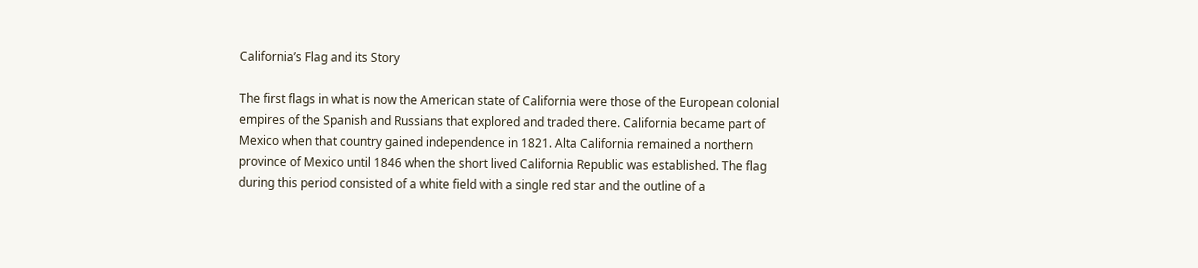California’s Flag and its Story

The first flags in what is now the American state of California were those of the European colonial empires of the Spanish and Russians that explored and traded there. California became part of Mexico when that country gained independence in 1821. Alta California remained a northern province of Mexico until 1846 when the short lived California Republic was established. The flag during this period consisted of a white field with a single red star and the outline of a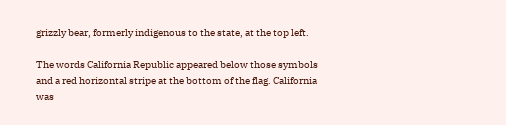grizzly bear, formerly indigenous to the state, at the top left.

The words California Republic appeared below those symbols and a red horizontal stripe at the bottom of the flag. California was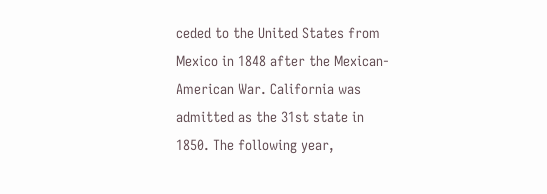ceded to the United States from Mexico in 1848 after the Mexican-American War. California was admitted as the 31st state in 1850. The following year,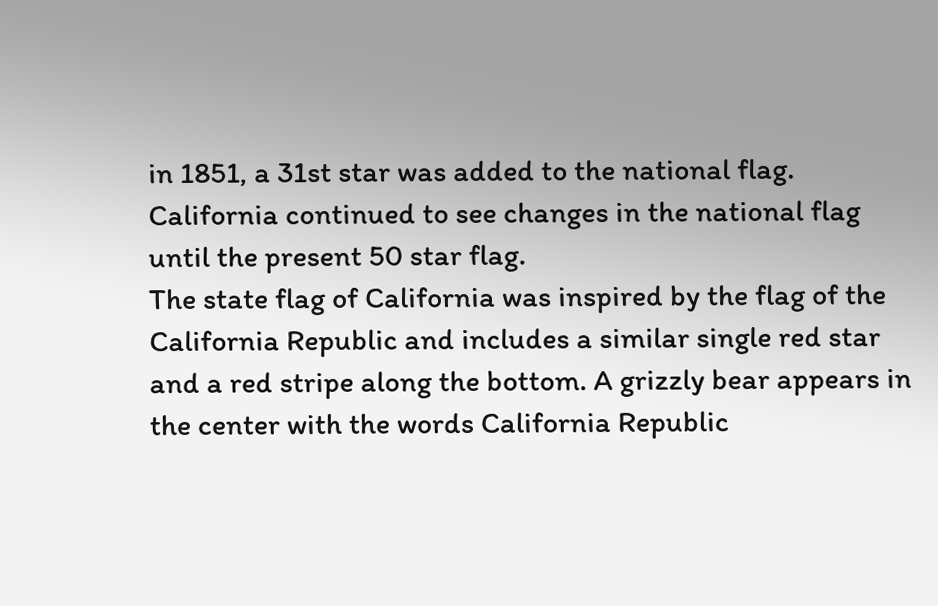in 1851, a 31st star was added to the national flag. California continued to see changes in the national flag until the present 50 star flag.
The state flag of California was inspired by the flag of the California Republic and includes a similar single red star and a red stripe along the bottom. A grizzly bear appears in the center with the words California Republic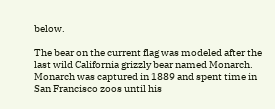below.

The bear on the current flag was modeled after the last wild California grizzly bear named Monarch. Monarch was captured in 1889 and spent time in San Francisco zoos until his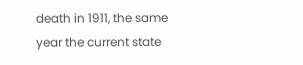death in 1911, the same year the current state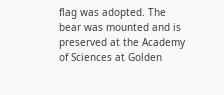flag was adopted. The bear was mounted and is preserved at the Academy of Sciences at Golden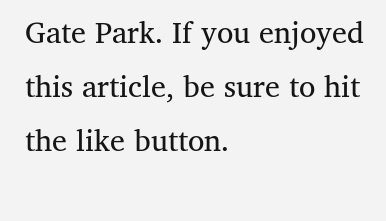Gate Park. If you enjoyed this article, be sure to hit the like button.